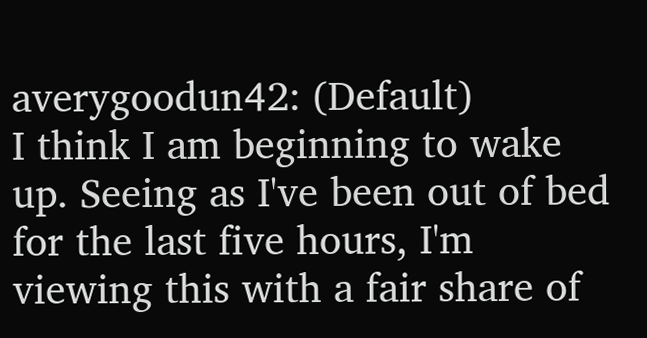averygoodun42: (Default)
I think I am beginning to wake up. Seeing as I've been out of bed for the last five hours, I'm viewing this with a fair share of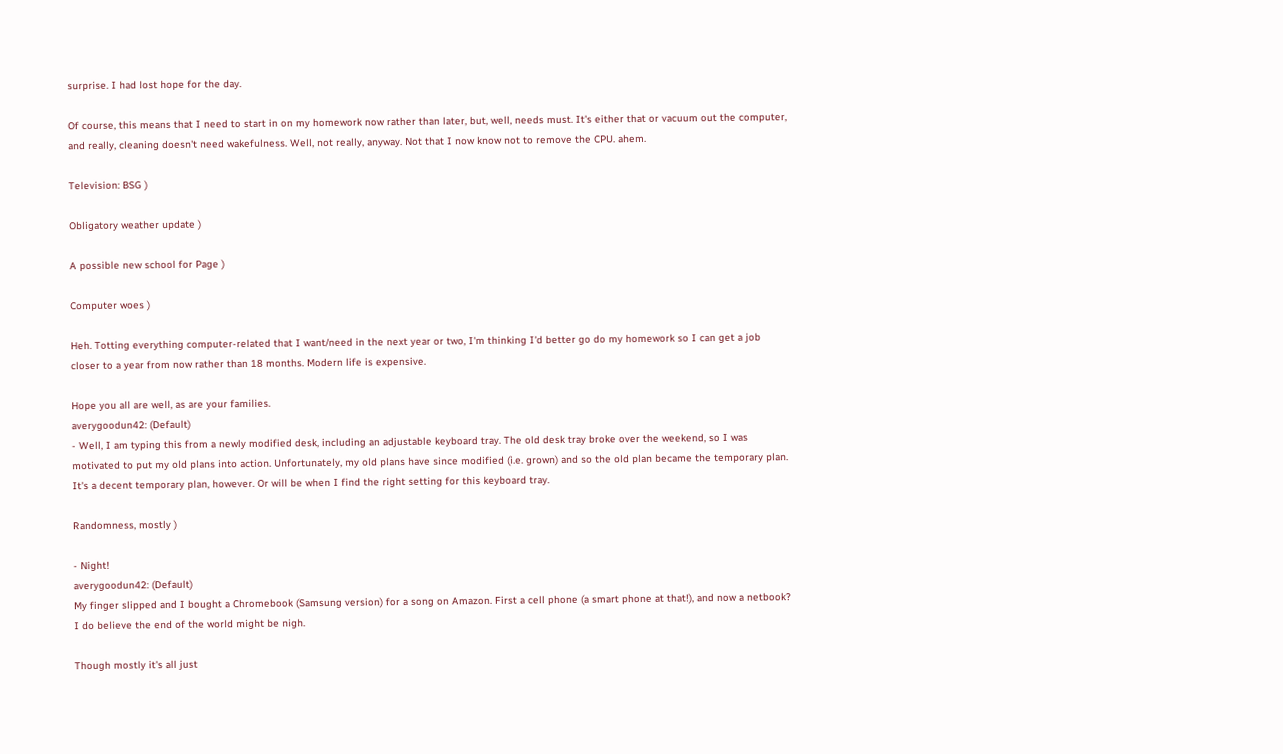surprise. I had lost hope for the day.

Of course, this means that I need to start in on my homework now rather than later, but, well, needs must. It's either that or vacuum out the computer, and really, cleaning doesn't need wakefulness. Well, not really, anyway. Not that I now know not to remove the CPU. ahem.

Television: BSG )

Obligatory weather update )

A possible new school for Page )

Computer woes )

Heh. Totting everything computer-related that I want/need in the next year or two, I'm thinking I'd better go do my homework so I can get a job closer to a year from now rather than 18 months. Modern life is expensive.

Hope you all are well, as are your families.
averygoodun42: (Default)
- Well, I am typing this from a newly modified desk, including an adjustable keyboard tray. The old desk tray broke over the weekend, so I was motivated to put my old plans into action. Unfortunately, my old plans have since modified (i.e. grown) and so the old plan became the temporary plan. It's a decent temporary plan, however. Or will be when I find the right setting for this keyboard tray.

Randomness, mostly )

- Night!
averygoodun42: (Default)
My finger slipped and I bought a Chromebook (Samsung version) for a song on Amazon. First a cell phone (a smart phone at that!), and now a netbook? I do believe the end of the world might be nigh.

Though mostly it's all just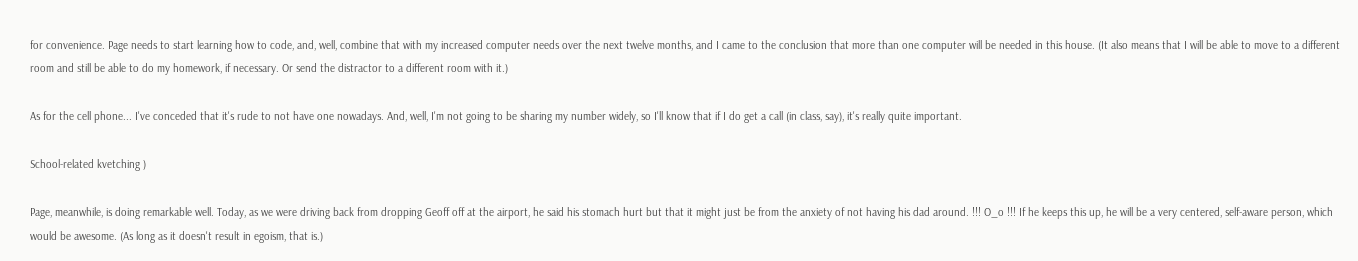for convenience. Page needs to start learning how to code, and, well, combine that with my increased computer needs over the next twelve months, and I came to the conclusion that more than one computer will be needed in this house. (It also means that I will be able to move to a different room and still be able to do my homework, if necessary. Or send the distractor to a different room with it.)

As for the cell phone... I've conceded that it's rude to not have one nowadays. And, well, I'm not going to be sharing my number widely, so I'll know that if I do get a call (in class, say), it's really quite important.

School-related kvetching )

Page, meanwhile, is doing remarkable well. Today, as we were driving back from dropping Geoff off at the airport, he said his stomach hurt but that it might just be from the anxiety of not having his dad around. !!! O_o !!! If he keeps this up, he will be a very centered, self-aware person, which would be awesome. (As long as it doesn't result in egoism, that is.)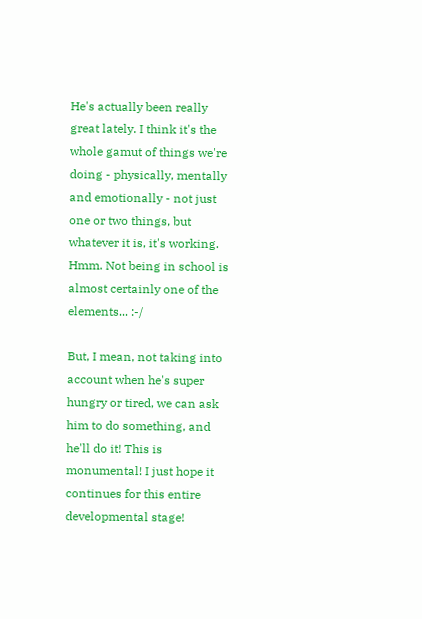He's actually been really great lately. I think it's the whole gamut of things we're doing - physically, mentally and emotionally - not just one or two things, but whatever it is, it's working. Hmm. Not being in school is almost certainly one of the elements... :-/

But, I mean, not taking into account when he's super hungry or tired, we can ask him to do something, and he'll do it! This is monumental! I just hope it continues for this entire developmental stage!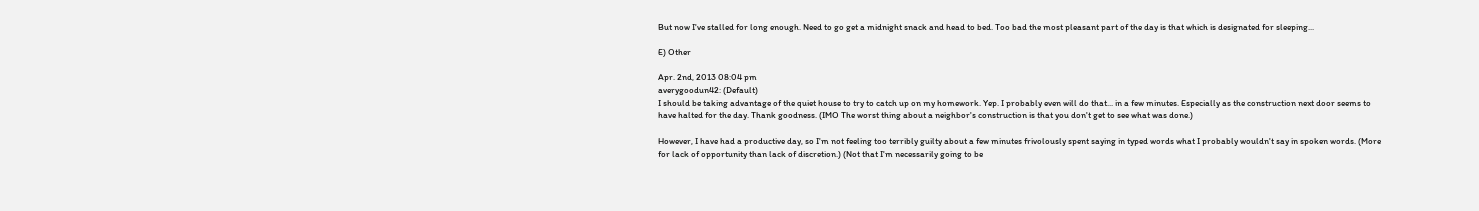But now I've stalled for long enough. Need to go get a midnight snack and head to bed. Too bad the most pleasant part of the day is that which is designated for sleeping...

E) Other

Apr. 2nd, 2013 08:04 pm
averygoodun42: (Default)
I should be taking advantage of the quiet house to try to catch up on my homework. Yep. I probably even will do that... in a few minutes. Especially as the construction next door seems to have halted for the day. Thank goodness. (IMO The worst thing about a neighbor's construction is that you don't get to see what was done.)

However, I have had a productive day, so I'm not feeling too terribly guilty about a few minutes frivolously spent saying in typed words what I probably wouldn't say in spoken words. (More for lack of opportunity than lack of discretion.) (Not that I'm necessarily going to be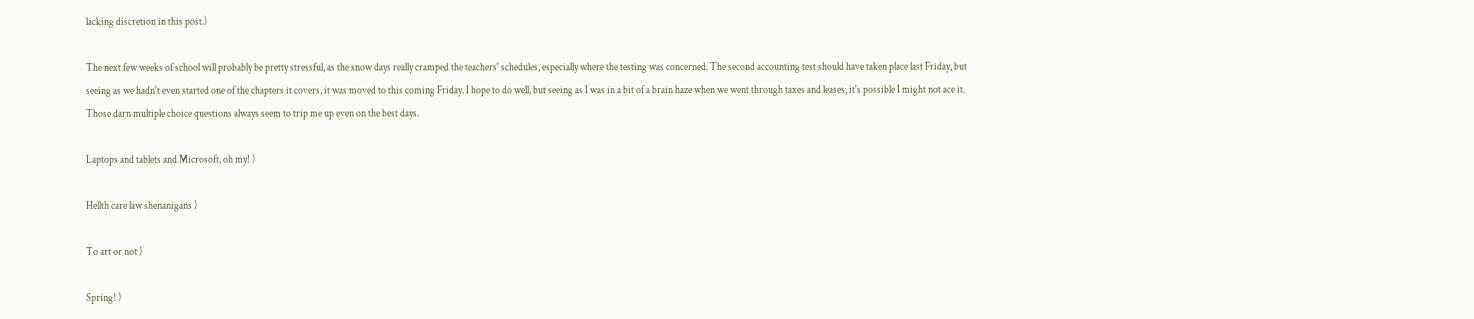lacking discretion in this post.)

The next few weeks of school will probably be pretty stressful, as the snow days really cramped the teachers' schedules, especially where the testing was concerned. The second accounting test should have taken place last Friday, but seeing as we hadn't even started one of the chapters it covers, it was moved to this coming Friday. I hope to do well, but seeing as I was in a bit of a brain haze when we went through taxes and leases, it's possible I might not ace it. Those darn multiple choice questions always seem to trip me up even on the best days.

Laptops and tablets and Microsoft, oh my! )

Hellth care law shenanigans )

To art or not )

Spring! )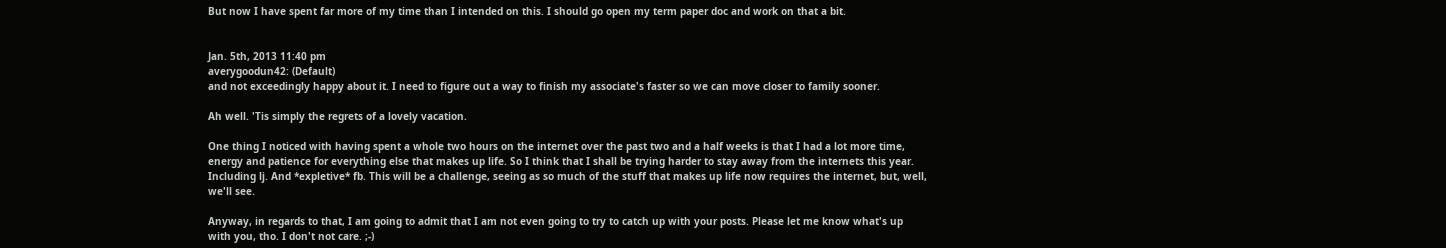But now I have spent far more of my time than I intended on this. I should go open my term paper doc and work on that a bit.


Jan. 5th, 2013 11:40 pm
averygoodun42: (Default)
and not exceedingly happy about it. I need to figure out a way to finish my associate's faster so we can move closer to family sooner.

Ah well. 'Tis simply the regrets of a lovely vacation.

One thing I noticed with having spent a whole two hours on the internet over the past two and a half weeks is that I had a lot more time, energy and patience for everything else that makes up life. So I think that I shall be trying harder to stay away from the internets this year. Including lj. And *expletive* fb. This will be a challenge, seeing as so much of the stuff that makes up life now requires the internet, but, well, we'll see.

Anyway, in regards to that, I am going to admit that I am not even going to try to catch up with your posts. Please let me know what's up with you, tho. I don't not care. ;-)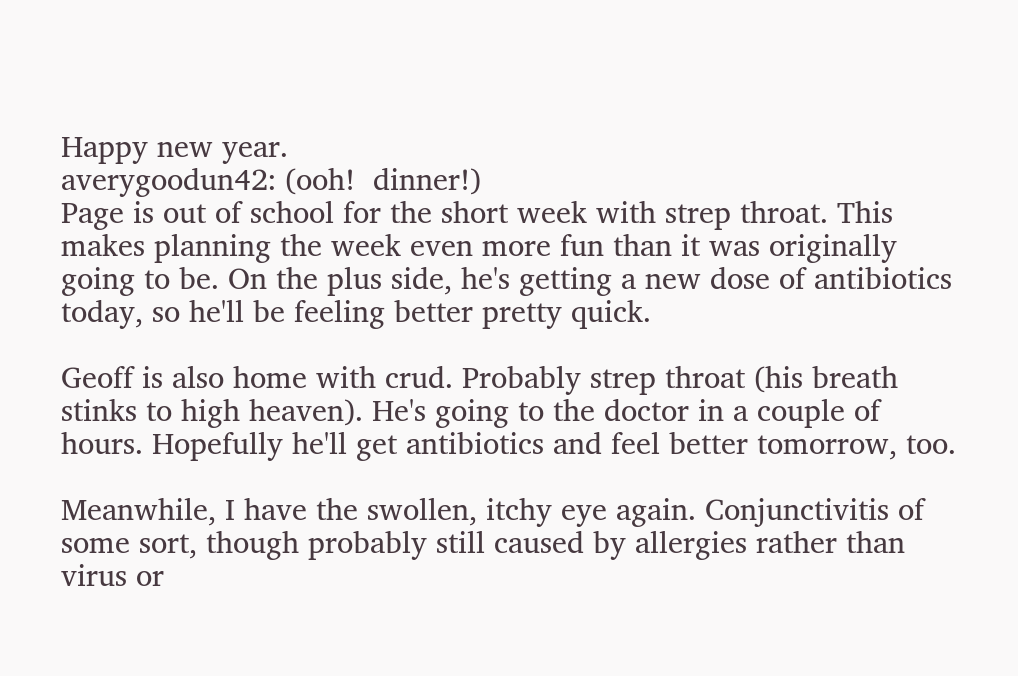Happy new year.
averygoodun42: (ooh!  dinner!)
Page is out of school for the short week with strep throat. This makes planning the week even more fun than it was originally going to be. On the plus side, he's getting a new dose of antibiotics today, so he'll be feeling better pretty quick.

Geoff is also home with crud. Probably strep throat (his breath stinks to high heaven). He's going to the doctor in a couple of hours. Hopefully he'll get antibiotics and feel better tomorrow, too.

Meanwhile, I have the swollen, itchy eye again. Conjunctivitis of some sort, though probably still caused by allergies rather than virus or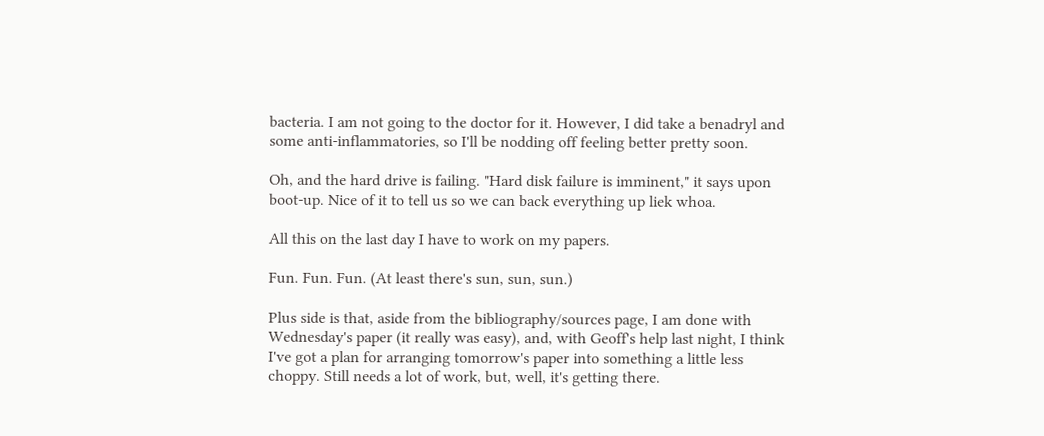bacteria. I am not going to the doctor for it. However, I did take a benadryl and some anti-inflammatories, so I'll be nodding off feeling better pretty soon.

Oh, and the hard drive is failing. "Hard disk failure is imminent," it says upon boot-up. Nice of it to tell us so we can back everything up liek whoa.

All this on the last day I have to work on my papers.

Fun. Fun. Fun. (At least there's sun, sun, sun.)

Plus side is that, aside from the bibliography/sources page, I am done with Wednesday's paper (it really was easy), and, with Geoff's help last night, I think I've got a plan for arranging tomorrow's paper into something a little less choppy. Still needs a lot of work, but, well, it's getting there.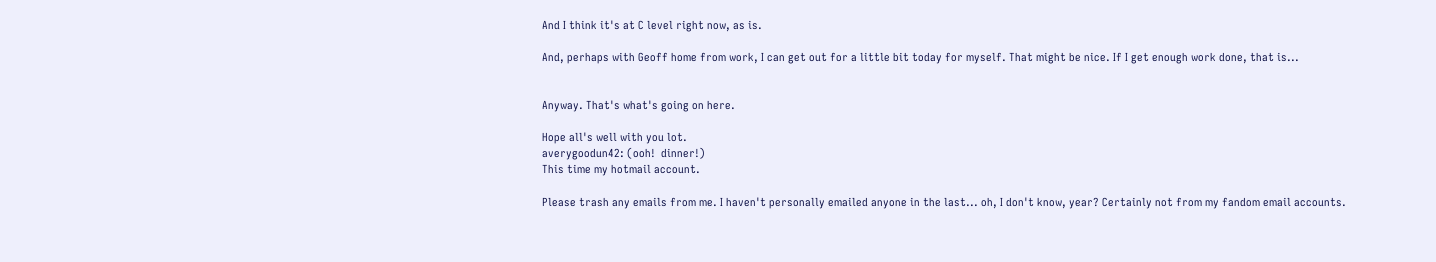And I think it's at C level right now, as is.

And, perhaps with Geoff home from work, I can get out for a little bit today for myself. That might be nice. If I get enough work done, that is...


Anyway. That's what's going on here.

Hope all's well with you lot.
averygoodun42: (ooh!  dinner!)
This time my hotmail account.

Please trash any emails from me. I haven't personally emailed anyone in the last... oh, I don't know, year? Certainly not from my fandom email accounts.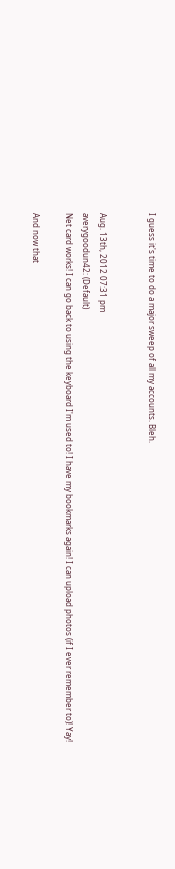I guess it's time to do a major sweep of all my accounts. Bleh.


Aug. 13th, 2012 07:31 pm
averygoodun42: (Default)
Net card works! I can go back to using the keyboard I'm used to! I have my bookmarks again! I can upload photos (if I ever remember to)! Yay!

And now that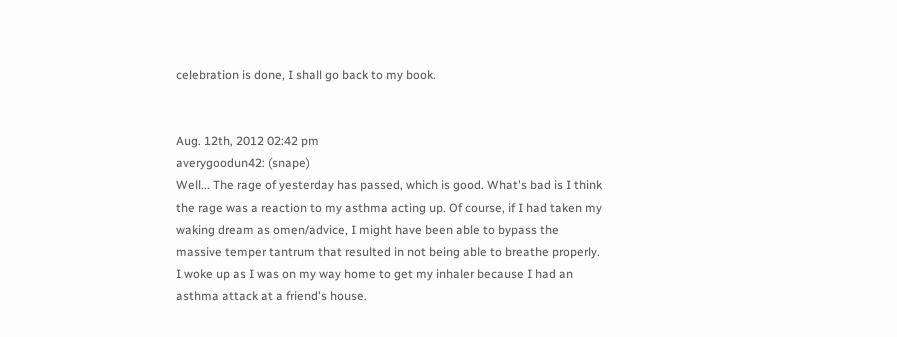celebration is done, I shall go back to my book.


Aug. 12th, 2012 02:42 pm
averygoodun42: (snape)
Well... The rage of yesterday has passed, which is good. What's bad is I think the rage was a reaction to my asthma acting up. Of course, if I had taken my waking dream as omen/advice, I might have been able to bypass the massive temper tantrum that resulted in not being able to breathe properly. I woke up as I was on my way home to get my inhaler because I had an asthma attack at a friend's house.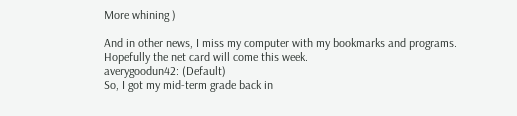More whining )

And in other news, I miss my computer with my bookmarks and programs. Hopefully the net card will come this week.
averygoodun42: (Default)
So, I got my mid-term grade back in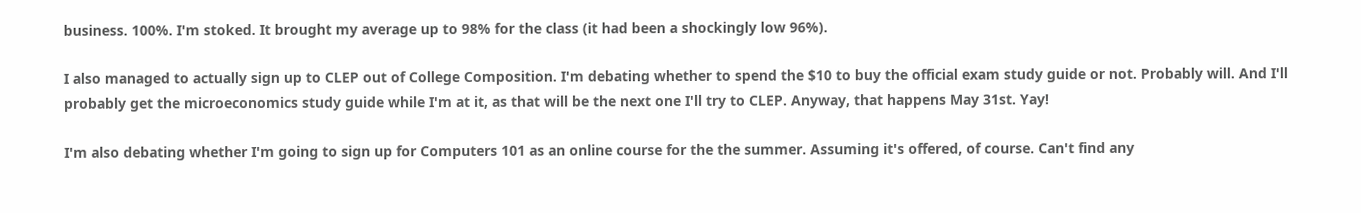business. 100%. I'm stoked. It brought my average up to 98% for the class (it had been a shockingly low 96%).

I also managed to actually sign up to CLEP out of College Composition. I'm debating whether to spend the $10 to buy the official exam study guide or not. Probably will. And I'll probably get the microeconomics study guide while I'm at it, as that will be the next one I'll try to CLEP. Anyway, that happens May 31st. Yay!

I'm also debating whether I'm going to sign up for Computers 101 as an online course for the the summer. Assuming it's offered, of course. Can't find any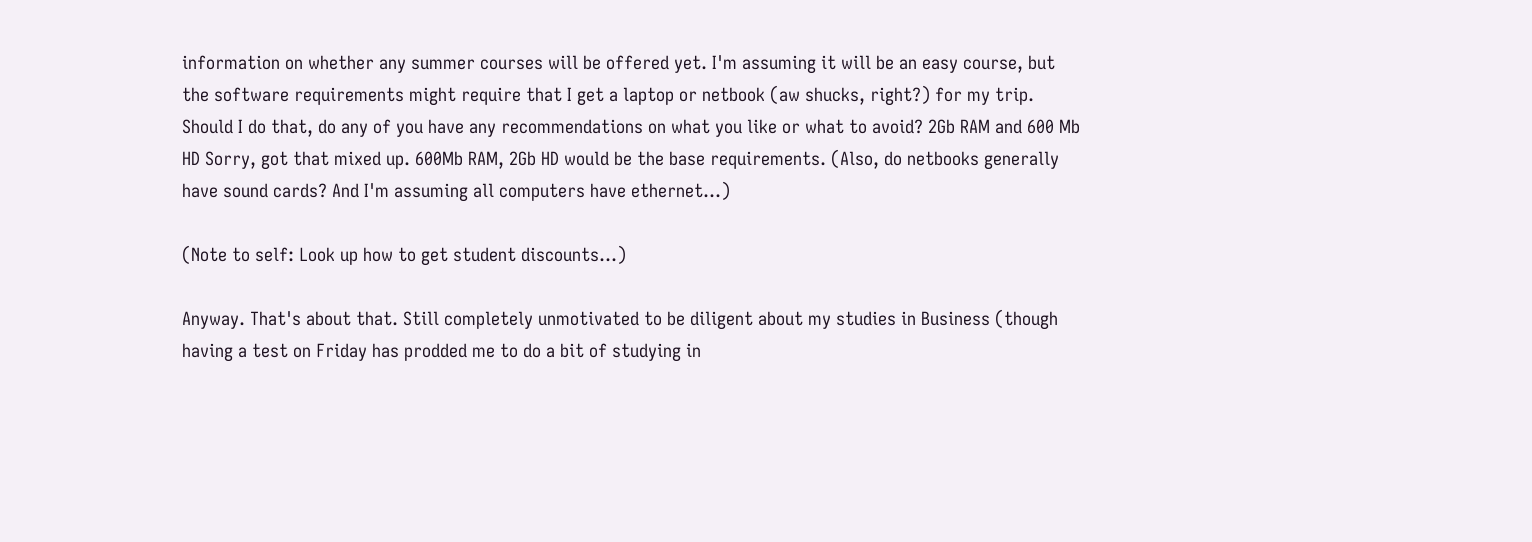information on whether any summer courses will be offered yet. I'm assuming it will be an easy course, but the software requirements might require that I get a laptop or netbook (aw shucks, right?) for my trip. Should I do that, do any of you have any recommendations on what you like or what to avoid? 2Gb RAM and 600 Mb HD Sorry, got that mixed up. 600Mb RAM, 2Gb HD would be the base requirements. (Also, do netbooks generally have sound cards? And I'm assuming all computers have ethernet...)

(Note to self: Look up how to get student discounts...)

Anyway. That's about that. Still completely unmotivated to be diligent about my studies in Business (though having a test on Friday has prodded me to do a bit of studying in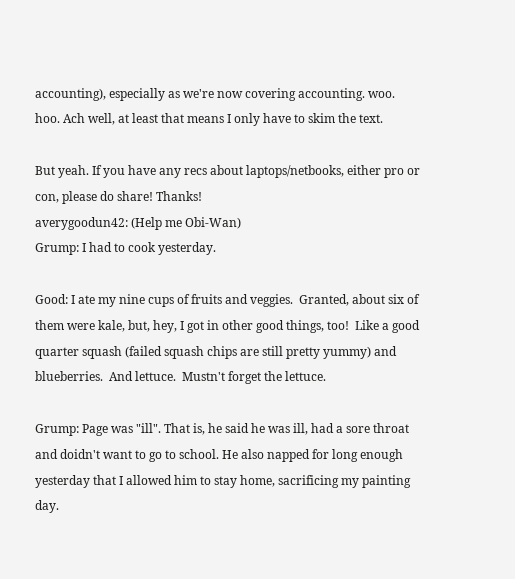accounting), especially as we're now covering accounting. woo. hoo. Ach well, at least that means I only have to skim the text.

But yeah. If you have any recs about laptops/netbooks, either pro or con, please do share! Thanks!
averygoodun42: (Help me Obi-Wan)
Grump: I had to cook yesterday.

Good: I ate my nine cups of fruits and veggies.  Granted, about six of them were kale, but, hey, I got in other good things, too!  Like a good quarter squash (failed squash chips are still pretty yummy) and blueberries.  And lettuce.  Mustn't forget the lettuce.

Grump: Page was "ill". That is, he said he was ill, had a sore throat and doidn't want to go to school. He also napped for long enough yesterday that I allowed him to stay home, sacrificing my painting day.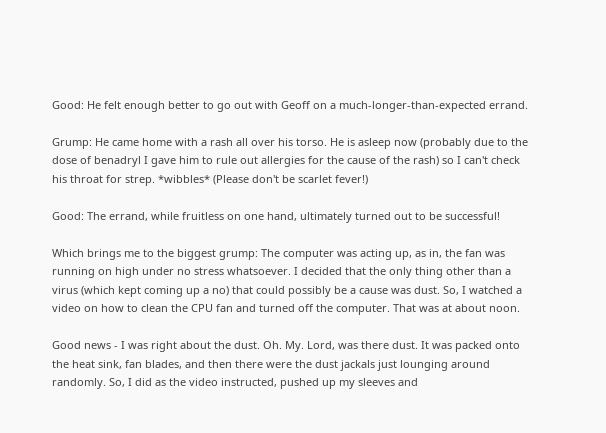Good: He felt enough better to go out with Geoff on a much-longer-than-expected errand.

Grump: He came home with a rash all over his torso. He is asleep now (probably due to the dose of benadryl I gave him to rule out allergies for the cause of the rash) so I can't check his throat for strep. *wibbles* (Please don't be scarlet fever!)

Good: The errand, while fruitless on one hand, ultimately turned out to be successful!

Which brings me to the biggest grump: The computer was acting up, as in, the fan was running on high under no stress whatsoever. I decided that the only thing other than a virus (which kept coming up a no) that could possibly be a cause was dust. So, I watched a video on how to clean the CPU fan and turned off the computer. That was at about noon.

Good news - I was right about the dust. Oh. My. Lord, was there dust. It was packed onto the heat sink, fan blades, and then there were the dust jackals just lounging around randomly. So, I did as the video instructed, pushed up my sleeves and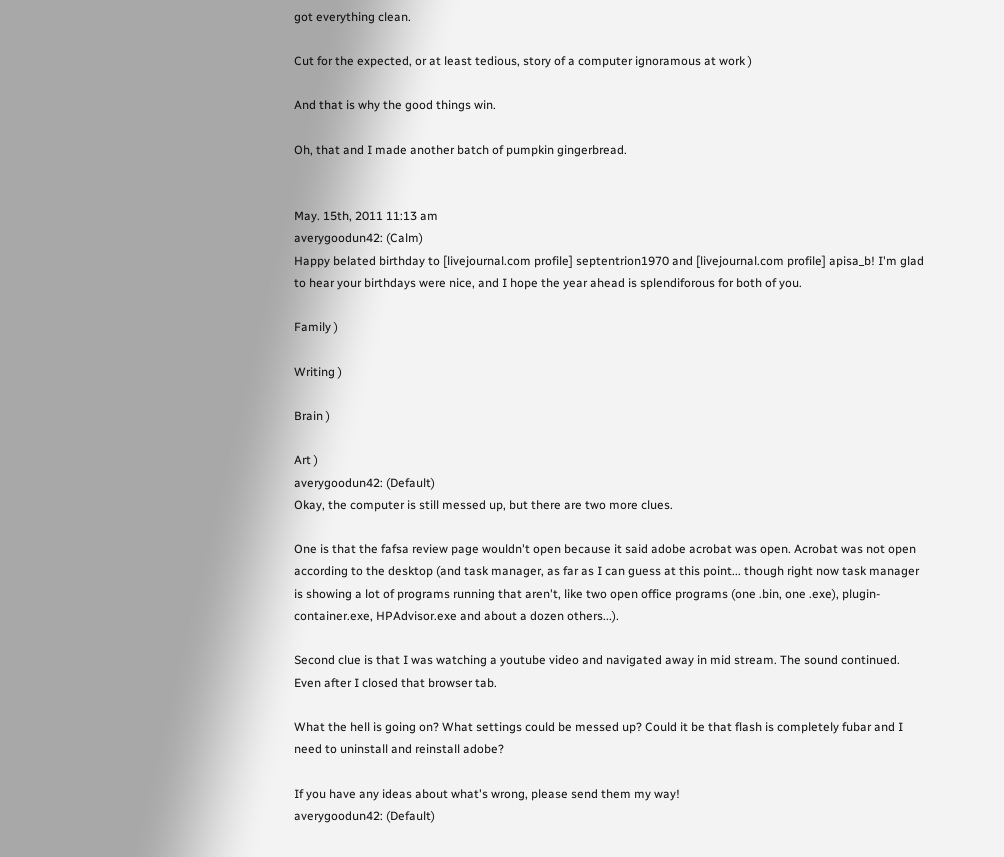got everything clean.

Cut for the expected, or at least tedious, story of a computer ignoramous at work )

And that is why the good things win.

Oh, that and I made another batch of pumpkin gingerbread.


May. 15th, 2011 11:13 am
averygoodun42: (Calm)
Happy belated birthday to [livejournal.com profile] septentrion1970 and [livejournal.com profile] apisa_b! I'm glad to hear your birthdays were nice, and I hope the year ahead is splendiforous for both of you.

Family )

Writing )

Brain )

Art )
averygoodun42: (Default)
Okay, the computer is still messed up, but there are two more clues.

One is that the fafsa review page wouldn't open because it said adobe acrobat was open. Acrobat was not open according to the desktop (and task manager, as far as I can guess at this point... though right now task manager is showing a lot of programs running that aren't, like two open office programs (one .bin, one .exe), plugin-container.exe, HPAdvisor.exe and about a dozen others...).

Second clue is that I was watching a youtube video and navigated away in mid stream. The sound continued. Even after I closed that browser tab.

What the hell is going on? What settings could be messed up? Could it be that flash is completely fubar and I need to uninstall and reinstall adobe?

If you have any ideas about what's wrong, please send them my way!
averygoodun42: (Default)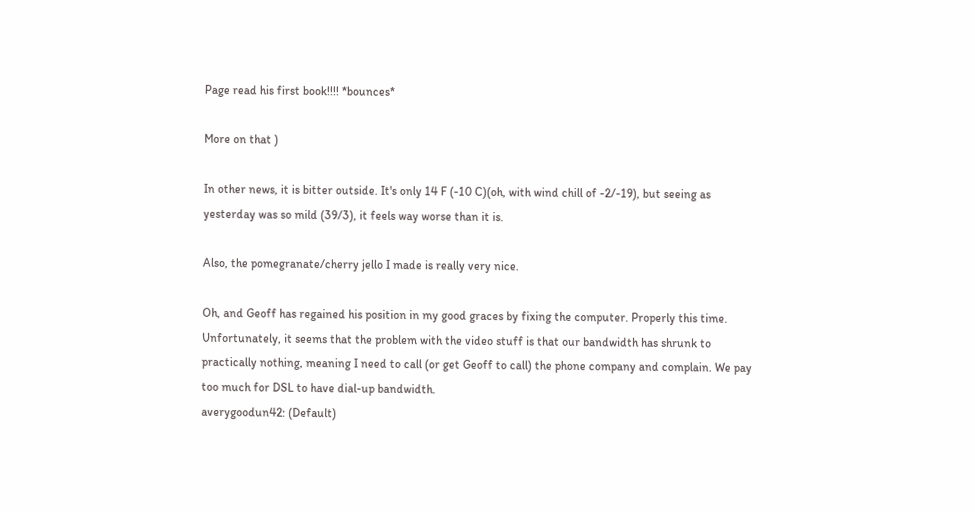Page read his first book!!!! *bounces*

More on that )

In other news, it is bitter outside. It's only 14 F (-10 C)(oh, with wind chill of -2/-19), but seeing as yesterday was so mild (39/3), it feels way worse than it is.

Also, the pomegranate/cherry jello I made is really very nice.

Oh, and Geoff has regained his position in my good graces by fixing the computer. Properly this time. Unfortunately, it seems that the problem with the video stuff is that our bandwidth has shrunk to practically nothing, meaning I need to call (or get Geoff to call) the phone company and complain. We pay too much for DSL to have dial-up bandwidth.
averygoodun42: (Default)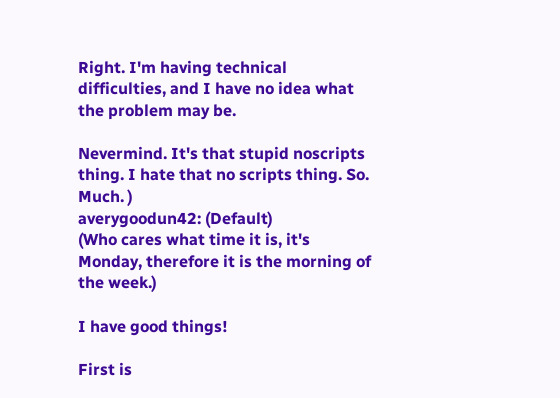Right. I'm having technical difficulties, and I have no idea what the problem may be.

Nevermind. It's that stupid noscripts thing. I hate that no scripts thing. So. Much. )
averygoodun42: (Default)
(Who cares what time it is, it's Monday, therefore it is the morning of the week.)

I have good things!

First is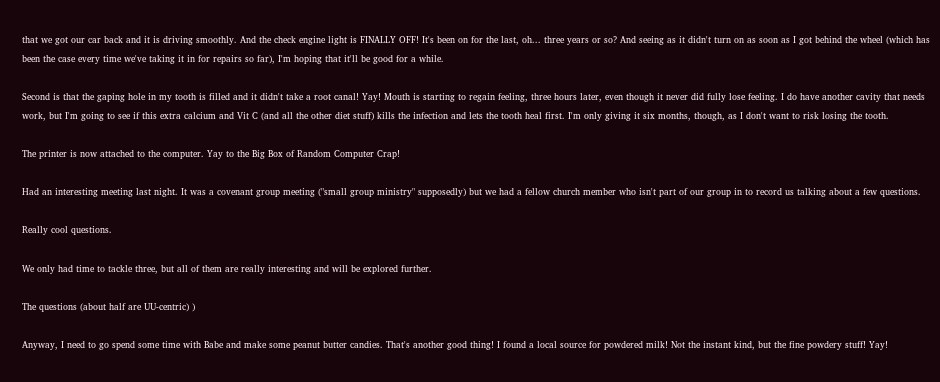that we got our car back and it is driving smoothly. And the check engine light is FINALLY OFF! It's been on for the last, oh... three years or so? And seeing as it didn't turn on as soon as I got behind the wheel (which has been the case every time we've taking it in for repairs so far), I'm hoping that it'll be good for a while.

Second is that the gaping hole in my tooth is filled and it didn't take a root canal! Yay! Mouth is starting to regain feeling, three hours later, even though it never did fully lose feeling. I do have another cavity that needs work, but I'm going to see if this extra calcium and Vit C (and all the other diet stuff) kills the infection and lets the tooth heal first. I'm only giving it six months, though, as I don't want to risk losing the tooth.

The printer is now attached to the computer. Yay to the Big Box of Random Computer Crap!

Had an interesting meeting last night. It was a covenant group meeting ("small group ministry" supposedly) but we had a fellow church member who isn't part of our group in to record us talking about a few questions.

Really cool questions.

We only had time to tackle three, but all of them are really interesting and will be explored further.

The questions (about half are UU-centric) )

Anyway, I need to go spend some time with Babe and make some peanut butter candies. That's another good thing! I found a local source for powdered milk! Not the instant kind, but the fine powdery stuff! Yay!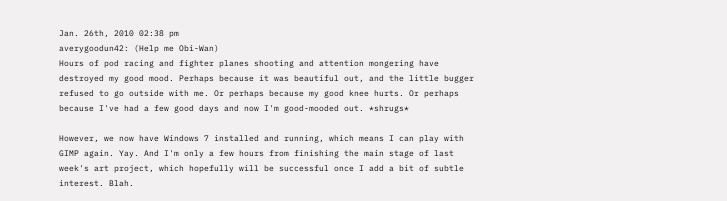Jan. 26th, 2010 02:38 pm
averygoodun42: (Help me Obi-Wan)
Hours of pod racing and fighter planes shooting and attention mongering have destroyed my good mood. Perhaps because it was beautiful out, and the little bugger refused to go outside with me. Or perhaps because my good knee hurts. Or perhaps because I've had a few good days and now I'm good-mooded out. *shrugs*

However, we now have Windows 7 installed and running, which means I can play with GIMP again. Yay. And I'm only a few hours from finishing the main stage of last week's art project, which hopefully will be successful once I add a bit of subtle interest. Blah.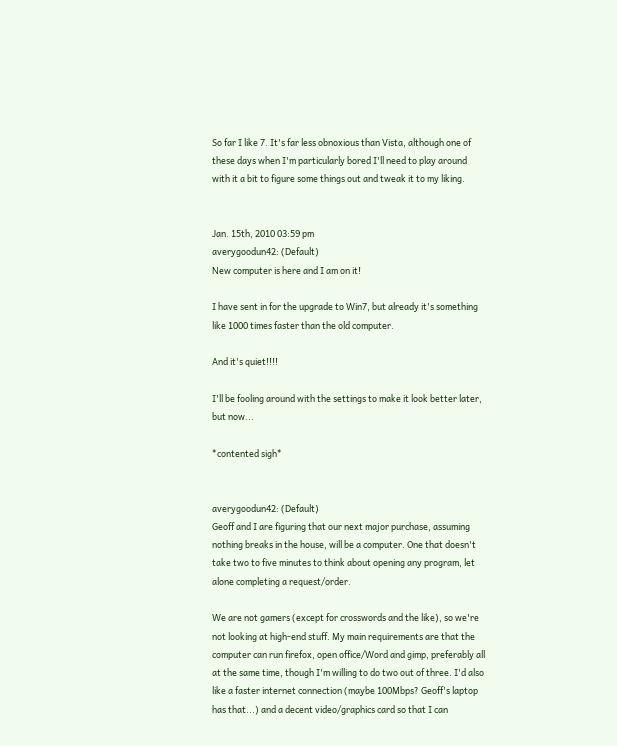So far I like 7. It's far less obnoxious than Vista, although one of these days when I'm particularly bored I'll need to play around with it a bit to figure some things out and tweak it to my liking.


Jan. 15th, 2010 03:59 pm
averygoodun42: (Default)
New computer is here and I am on it!

I have sent in for the upgrade to Win7, but already it's something like 1000 times faster than the old computer.

And it's quiet!!!!

I'll be fooling around with the settings to make it look better later, but now...

*contented sigh*


averygoodun42: (Default)
Geoff and I are figuring that our next major purchase, assuming nothing breaks in the house, will be a computer. One that doesn't take two to five minutes to think about opening any program, let alone completing a request/order.

We are not gamers (except for crosswords and the like), so we're not looking at high-end stuff. My main requirements are that the computer can run firefox, open office/Word and gimp, preferably all at the same time, though I'm willing to do two out of three. I'd also like a faster internet connection (maybe 100Mbps? Geoff's laptop has that...) and a decent video/graphics card so that I can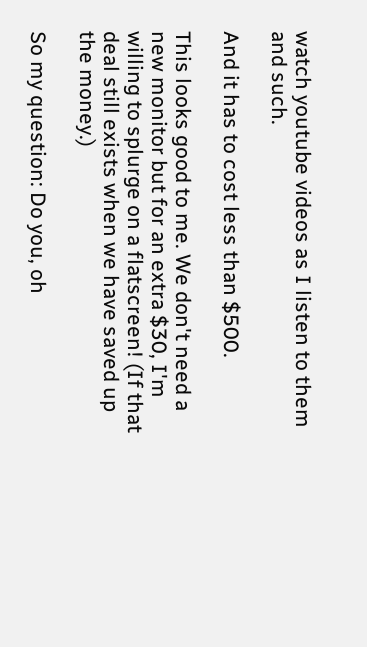watch youtube videos as I listen to them and such.

And it has to cost less than $500.

This looks good to me. We don't need a new monitor but for an extra $30, I'm willing to splurge on a flatscreen! (If that deal still exists when we have saved up the money.)

So my question: Do you, oh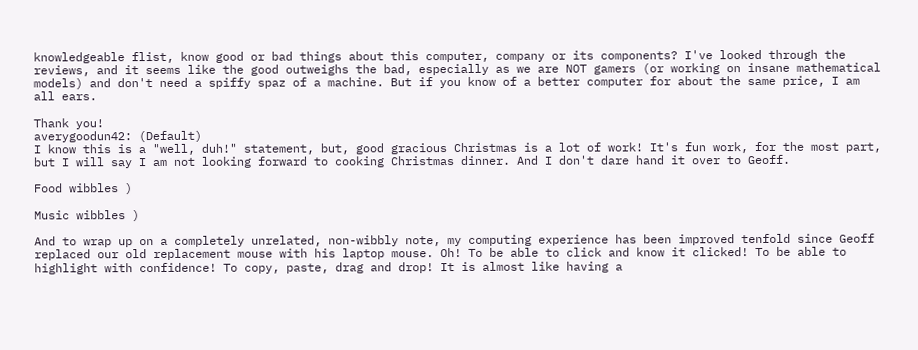knowledgeable flist, know good or bad things about this computer, company or its components? I've looked through the reviews, and it seems like the good outweighs the bad, especially as we are NOT gamers (or working on insane mathematical models) and don't need a spiffy spaz of a machine. But if you know of a better computer for about the same price, I am all ears.

Thank you!
averygoodun42: (Default)
I know this is a "well, duh!" statement, but, good gracious Christmas is a lot of work! It's fun work, for the most part, but I will say I am not looking forward to cooking Christmas dinner. And I don't dare hand it over to Geoff.

Food wibbles )

Music wibbles )

And to wrap up on a completely unrelated, non-wibbly note, my computing experience has been improved tenfold since Geoff replaced our old replacement mouse with his laptop mouse. Oh! To be able to click and know it clicked! To be able to highlight with confidence! To copy, paste, drag and drop! It is almost like having a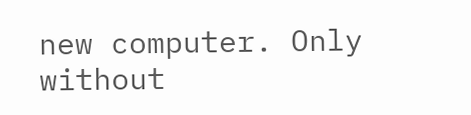new computer. Only without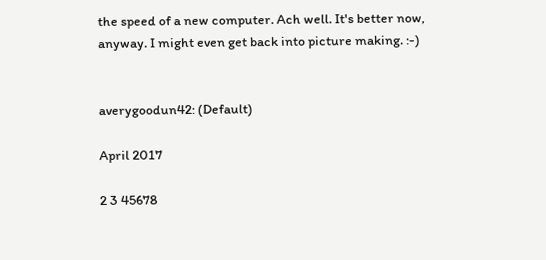the speed of a new computer. Ach well. It's better now, anyway. I might even get back into picture making. :-)


averygoodun42: (Default)

April 2017

2 3 45678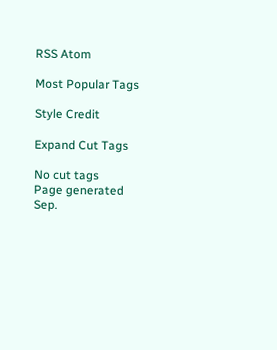RSS Atom

Most Popular Tags

Style Credit

Expand Cut Tags

No cut tags
Page generated Sep.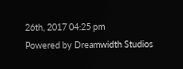26th, 2017 04:25 pm
Powered by Dreamwidth Studios